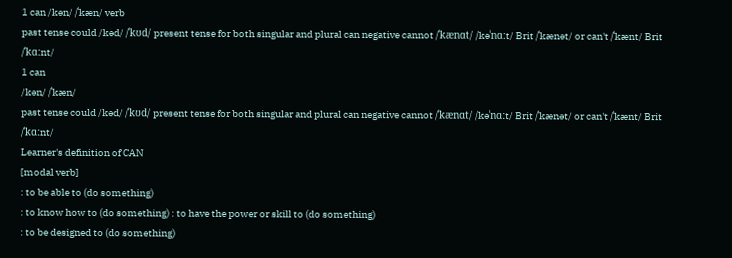1 can /kən/ /ˈkæn/ verb
past tense could /kəd/ /ˈkʊd/ present tense for both singular and plural can negative cannot /ˈkænɑt/ /kəˈnɑːt/ Brit /ˈkænət/ or can't /ˈkænt/ Brit /ˈkɑːnt/
1 can
/kən/ /ˈkæn/
past tense could /kəd/ /ˈkʊd/ present tense for both singular and plural can negative cannot /ˈkænɑt/ /kəˈnɑːt/ Brit /ˈkænət/ or can't /ˈkænt/ Brit /ˈkɑːnt/
Learner's definition of CAN
[modal verb]
: to be able to (do something)
: to know how to (do something) : to have the power or skill to (do something)
: to be designed to (do something)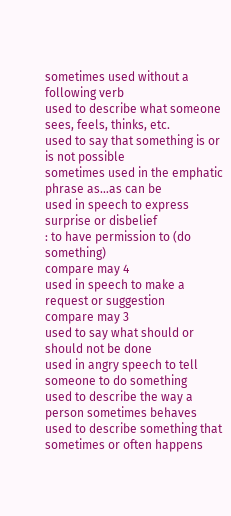sometimes used without a following verb
used to describe what someone sees, feels, thinks, etc.
used to say that something is or is not possible
sometimes used in the emphatic phrase as…as can be
used in speech to express surprise or disbelief
: to have permission to (do something)
compare may 4
used in speech to make a request or suggestion
compare may 3
used to say what should or should not be done
used in angry speech to tell someone to do something
used to describe the way a person sometimes behaves
used to describe something that sometimes or often happens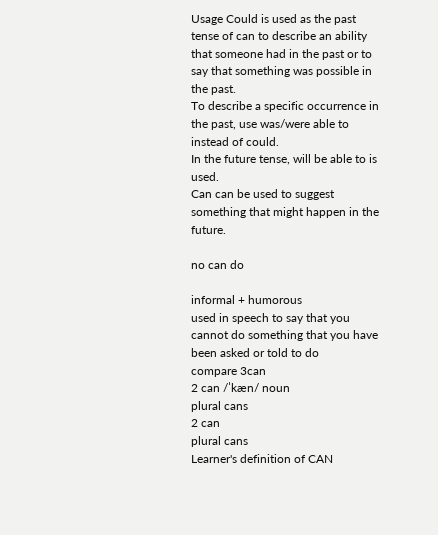Usage Could is used as the past tense of can to describe an ability that someone had in the past or to say that something was possible in the past.
To describe a specific occurrence in the past, use was/were able to instead of could.
In the future tense, will be able to is used.
Can can be used to suggest something that might happen in the future.

no can do

informal + humorous
used in speech to say that you cannot do something that you have been asked or told to do
compare 3can
2 can /ˈkæn/ noun
plural cans
2 can
plural cans
Learner's definition of CAN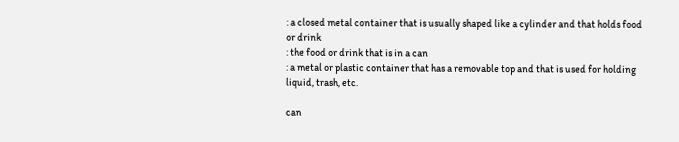: a closed metal container that is usually shaped like a cylinder and that holds food or drink
: the food or drink that is in a can
: a metal or plastic container that has a removable top and that is used for holding liquid, trash, etc.

can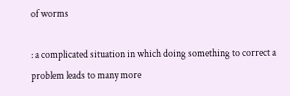of worms

: a complicated situation in which doing something to correct a problem leads to many more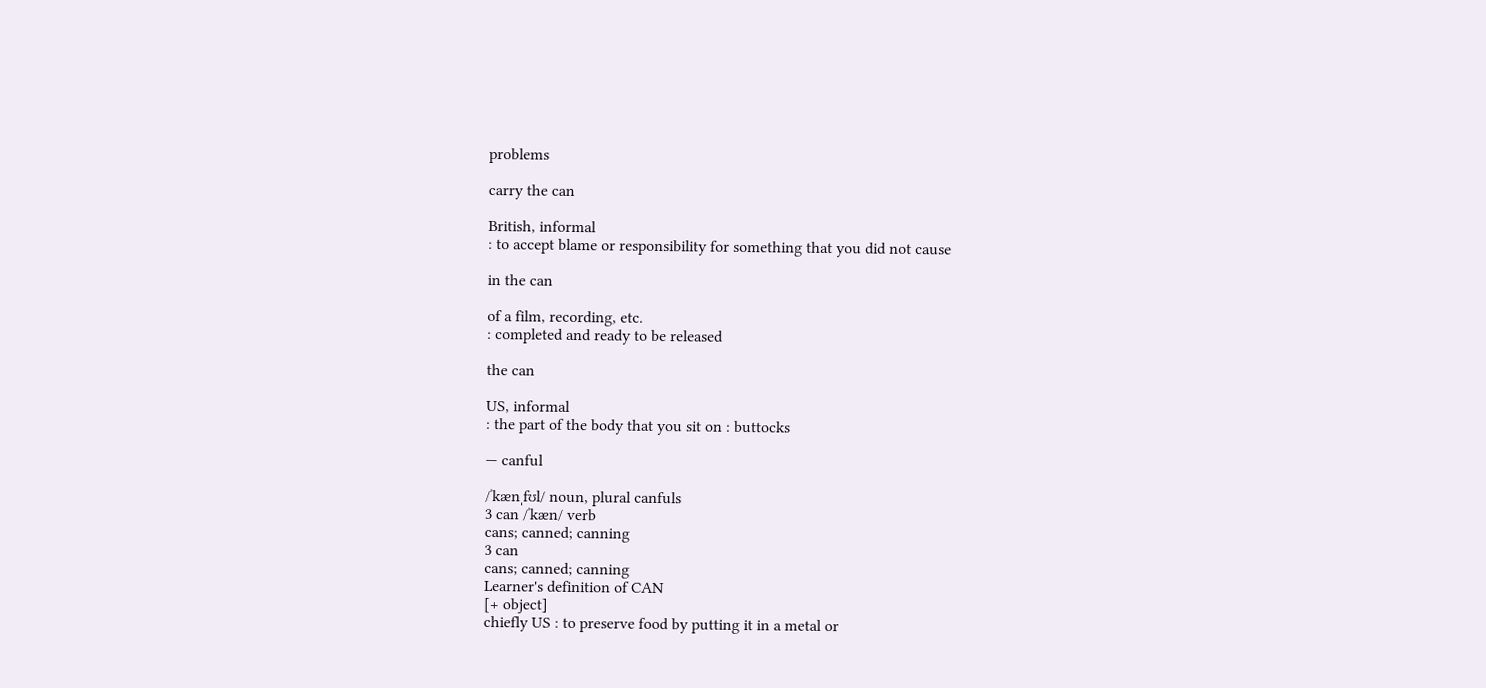problems

carry the can

British, informal
: to accept blame or responsibility for something that you did not cause

in the can

of a film, recording, etc.
: completed and ready to be released

the can

US, informal
: the part of the body that you sit on : buttocks

— canful

/ˈkænˌfʊl/ noun, plural canfuls
3 can /ˈkæn/ verb
cans; canned; canning
3 can
cans; canned; canning
Learner's definition of CAN
[+ object]
chiefly US : to preserve food by putting it in a metal or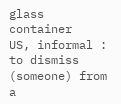glass container
US, informal : to dismiss (someone) from a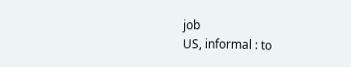job
US, informal : to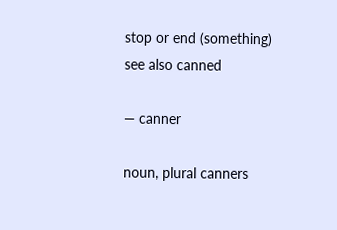stop or end (something)
see also canned

— canner

noun, plural canners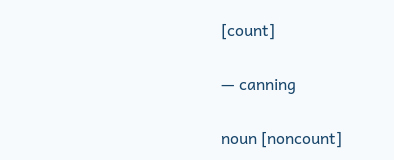[count]

— canning

noun [noncount]